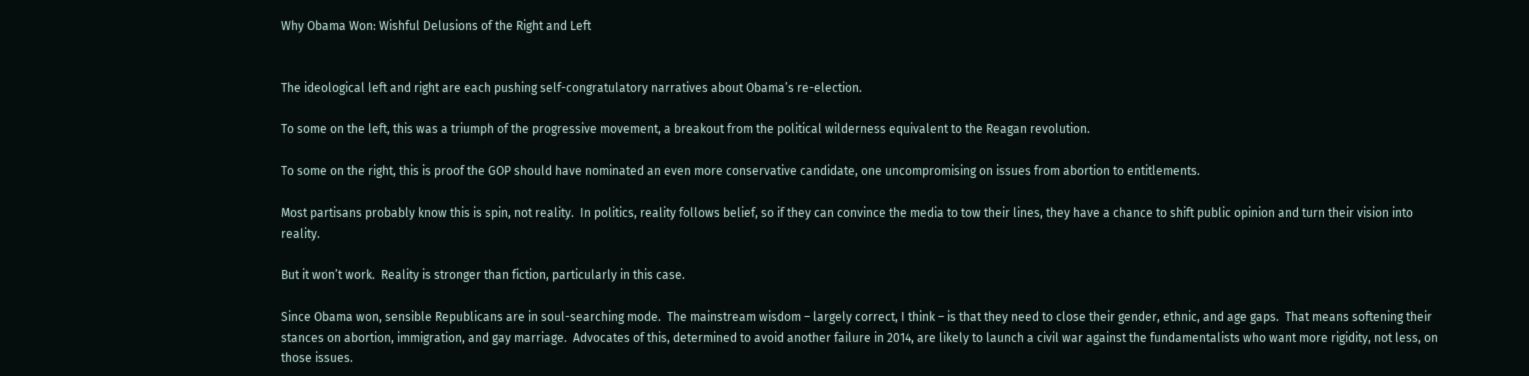Why Obama Won: Wishful Delusions of the Right and Left


The ideological left and right are each pushing self-congratulatory narratives about Obama’s re-election.

To some on the left, this was a triumph of the progressive movement, a breakout from the political wilderness equivalent to the Reagan revolution.

To some on the right, this is proof the GOP should have nominated an even more conservative candidate, one uncompromising on issues from abortion to entitlements.

Most partisans probably know this is spin, not reality.  In politics, reality follows belief, so if they can convince the media to tow their lines, they have a chance to shift public opinion and turn their vision into reality.

But it won’t work.  Reality is stronger than fiction, particularly in this case.

Since Obama won, sensible Republicans are in soul-searching mode.  The mainstream wisdom – largely correct, I think – is that they need to close their gender, ethnic, and age gaps.  That means softening their stances on abortion, immigration, and gay marriage.  Advocates of this, determined to avoid another failure in 2014, are likely to launch a civil war against the fundamentalists who want more rigidity, not less, on those issues.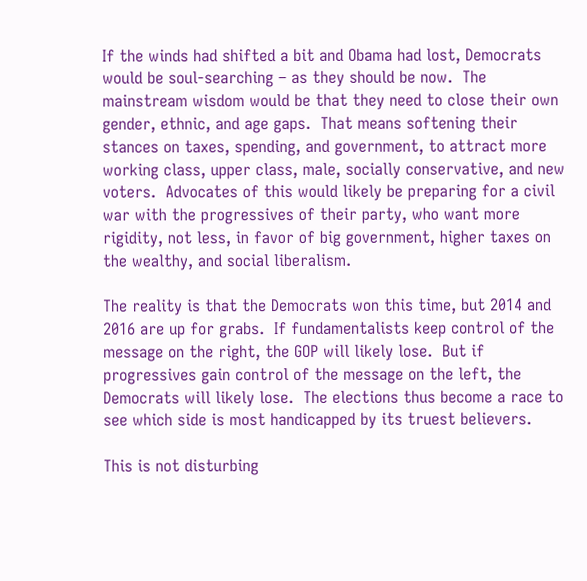If the winds had shifted a bit and Obama had lost, Democrats would be soul-searching – as they should be now.  The mainstream wisdom would be that they need to close their own gender, ethnic, and age gaps.  That means softening their stances on taxes, spending, and government, to attract more working class, upper class, male, socially conservative, and new voters.  Advocates of this would likely be preparing for a civil war with the progressives of their party, who want more rigidity, not less, in favor of big government, higher taxes on the wealthy, and social liberalism.

The reality is that the Democrats won this time, but 2014 and 2016 are up for grabs.  If fundamentalists keep control of the message on the right, the GOP will likely lose.  But if progressives gain control of the message on the left, the Democrats will likely lose.  The elections thus become a race to see which side is most handicapped by its truest believers.

This is not disturbing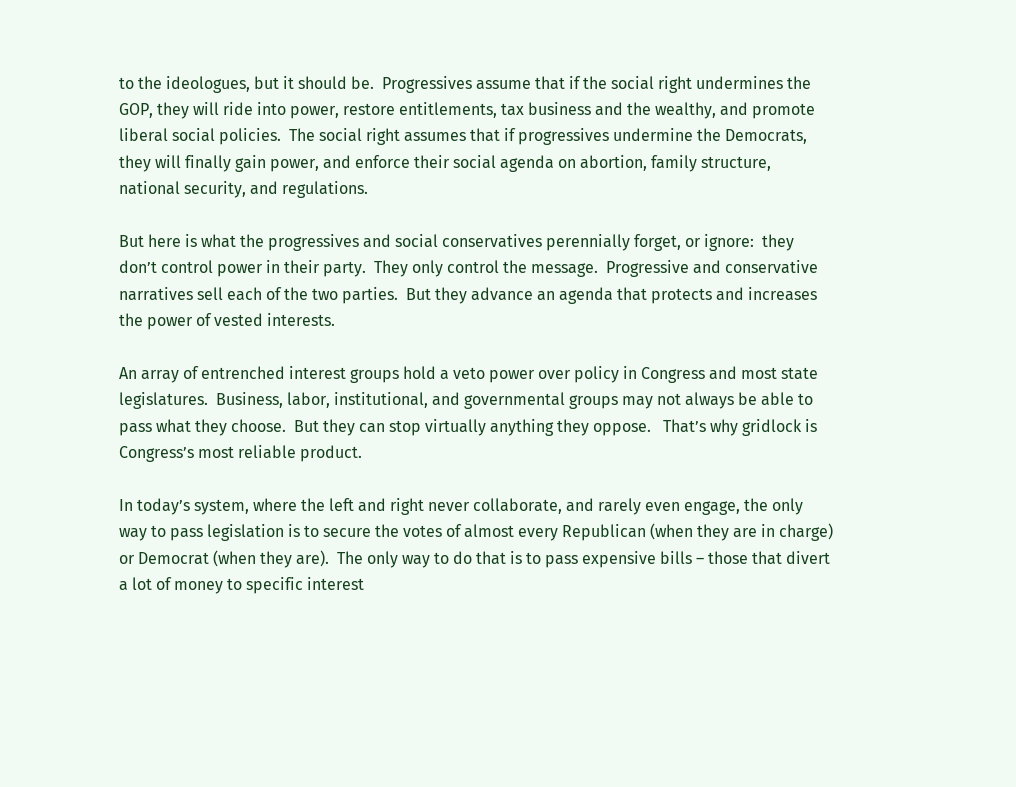to the ideologues, but it should be.  Progressives assume that if the social right undermines the GOP, they will ride into power, restore entitlements, tax business and the wealthy, and promote liberal social policies.  The social right assumes that if progressives undermine the Democrats, they will finally gain power, and enforce their social agenda on abortion, family structure, national security, and regulations.

But here is what the progressives and social conservatives perennially forget, or ignore:  they don’t control power in their party.  They only control the message.  Progressive and conservative narratives sell each of the two parties.  But they advance an agenda that protects and increases the power of vested interests.

An array of entrenched interest groups hold a veto power over policy in Congress and most state legislatures.  Business, labor, institutional, and governmental groups may not always be able to pass what they choose.  But they can stop virtually anything they oppose.   That’s why gridlock is Congress’s most reliable product.

In today’s system, where the left and right never collaborate, and rarely even engage, the only way to pass legislation is to secure the votes of almost every Republican (when they are in charge) or Democrat (when they are).  The only way to do that is to pass expensive bills – those that divert a lot of money to specific interest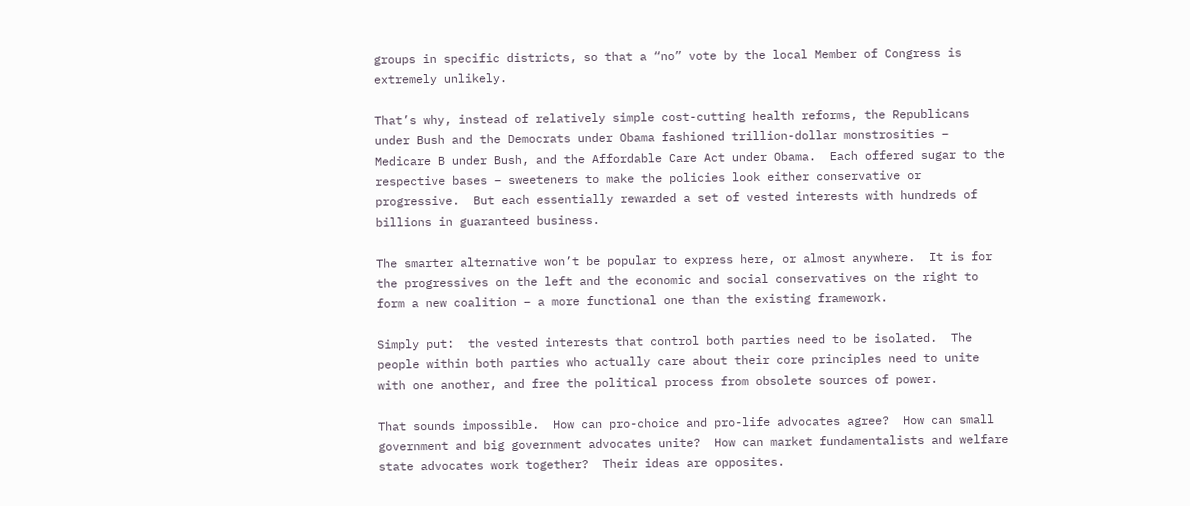groups in specific districts, so that a “no” vote by the local Member of Congress is extremely unlikely.

That’s why, instead of relatively simple cost-cutting health reforms, the Republicans under Bush and the Democrats under Obama fashioned trillion-dollar monstrosities – Medicare B under Bush, and the Affordable Care Act under Obama.  Each offered sugar to the respective bases – sweeteners to make the policies look either conservative or progressive.  But each essentially rewarded a set of vested interests with hundreds of billions in guaranteed business.

The smarter alternative won’t be popular to express here, or almost anywhere.  It is for the progressives on the left and the economic and social conservatives on the right to form a new coalition – a more functional one than the existing framework.

Simply put:  the vested interests that control both parties need to be isolated.  The people within both parties who actually care about their core principles need to unite with one another, and free the political process from obsolete sources of power.

That sounds impossible.  How can pro-choice and pro-life advocates agree?  How can small government and big government advocates unite?  How can market fundamentalists and welfare state advocates work together?  Their ideas are opposites.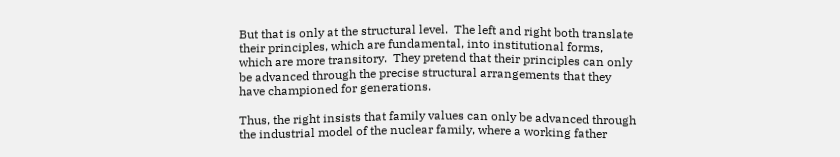But that is only at the structural level.  The left and right both translate their principles, which are fundamental, into institutional forms, which are more transitory.  They pretend that their principles can only be advanced through the precise structural arrangements that they have championed for generations.

Thus, the right insists that family values can only be advanced through the industrial model of the nuclear family, where a working father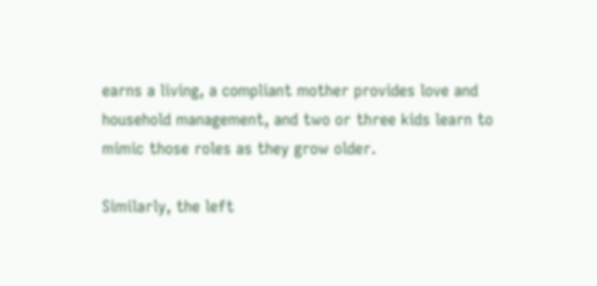earns a living, a compliant mother provides love and household management, and two or three kids learn to mimic those roles as they grow older.

Similarly, the left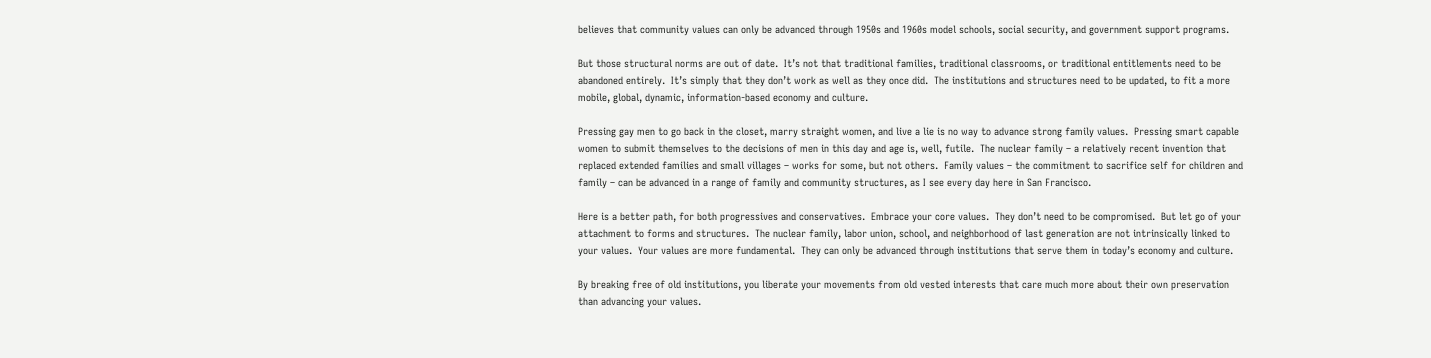believes that community values can only be advanced through 1950s and 1960s model schools, social security, and government support programs.

But those structural norms are out of date.  It’s not that traditional families, traditional classrooms, or traditional entitlements need to be abandoned entirely.  It’s simply that they don’t work as well as they once did.  The institutions and structures need to be updated, to fit a more mobile, global, dynamic, information-based economy and culture.

Pressing gay men to go back in the closet, marry straight women, and live a lie is no way to advance strong family values.  Pressing smart capable women to submit themselves to the decisions of men in this day and age is, well, futile.  The nuclear family – a relatively recent invention that replaced extended families and small villages – works for some, but not others.  Family values – the commitment to sacrifice self for children and family – can be advanced in a range of family and community structures, as I see every day here in San Francisco.

Here is a better path, for both progressives and conservatives.  Embrace your core values.  They don’t need to be compromised.  But let go of your attachment to forms and structures.  The nuclear family, labor union, school, and neighborhood of last generation are not intrinsically linked to your values.  Your values are more fundamental.  They can only be advanced through institutions that serve them in today’s economy and culture.

By breaking free of old institutions, you liberate your movements from old vested interests that care much more about their own preservation than advancing your values.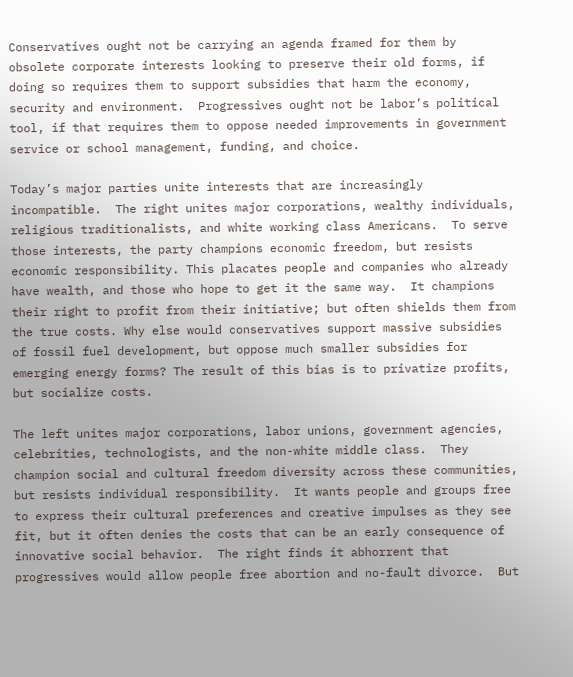Conservatives ought not be carrying an agenda framed for them by obsolete corporate interests looking to preserve their old forms, if doing so requires them to support subsidies that harm the economy, security and environment.  Progressives ought not be labor’s political tool, if that requires them to oppose needed improvements in government service or school management, funding, and choice.

Today’s major parties unite interests that are increasingly incompatible.  The right unites major corporations, wealthy individuals, religious traditionalists, and white working class Americans.  To serve those interests, the party champions economic freedom, but resists economic responsibility. This placates people and companies who already have wealth, and those who hope to get it the same way.  It champions their right to profit from their initiative; but often shields them from the true costs. Why else would conservatives support massive subsidies of fossil fuel development, but oppose much smaller subsidies for emerging energy forms? The result of this bias is to privatize profits, but socialize costs.

The left unites major corporations, labor unions, government agencies, celebrities, technologists, and the non-white middle class.  They champion social and cultural freedom diversity across these communities, but resists individual responsibility.  It wants people and groups free to express their cultural preferences and creative impulses as they see fit, but it often denies the costs that can be an early consequence of innovative social behavior.  The right finds it abhorrent that progressives would allow people free abortion and no-fault divorce.  But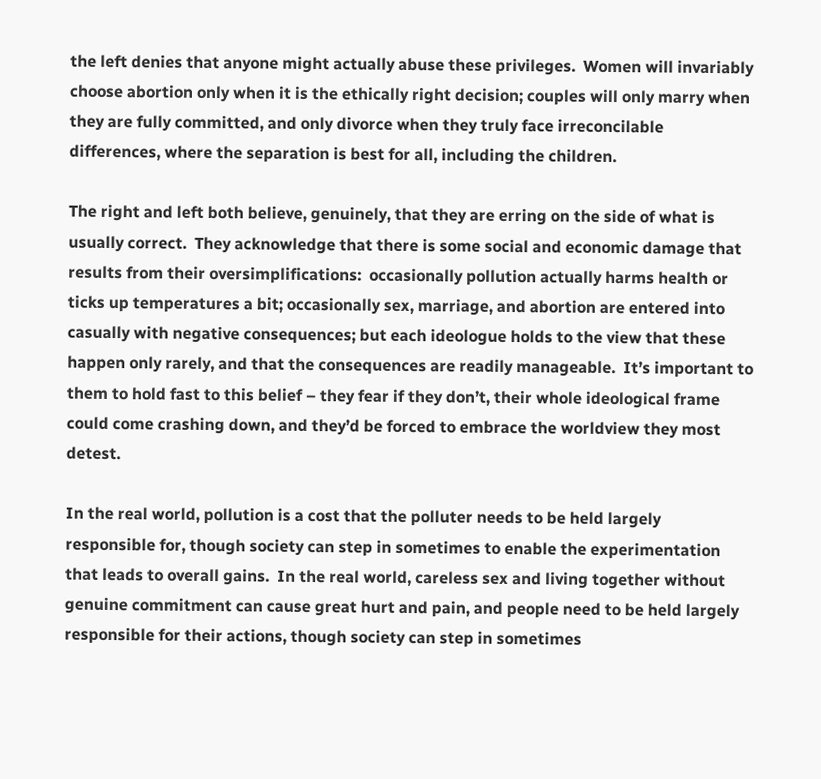the left denies that anyone might actually abuse these privileges.  Women will invariably choose abortion only when it is the ethically right decision; couples will only marry when they are fully committed, and only divorce when they truly face irreconcilable differences, where the separation is best for all, including the children.

The right and left both believe, genuinely, that they are erring on the side of what is usually correct.  They acknowledge that there is some social and economic damage that results from their oversimplifications:  occasionally pollution actually harms health or ticks up temperatures a bit; occasionally sex, marriage, and abortion are entered into casually with negative consequences; but each ideologue holds to the view that these happen only rarely, and that the consequences are readily manageable.  It’s important to them to hold fast to this belief – they fear if they don’t, their whole ideological frame could come crashing down, and they’d be forced to embrace the worldview they most detest.

In the real world, pollution is a cost that the polluter needs to be held largely responsible for, though society can step in sometimes to enable the experimentation that leads to overall gains.  In the real world, careless sex and living together without genuine commitment can cause great hurt and pain, and people need to be held largely responsible for their actions, though society can step in sometimes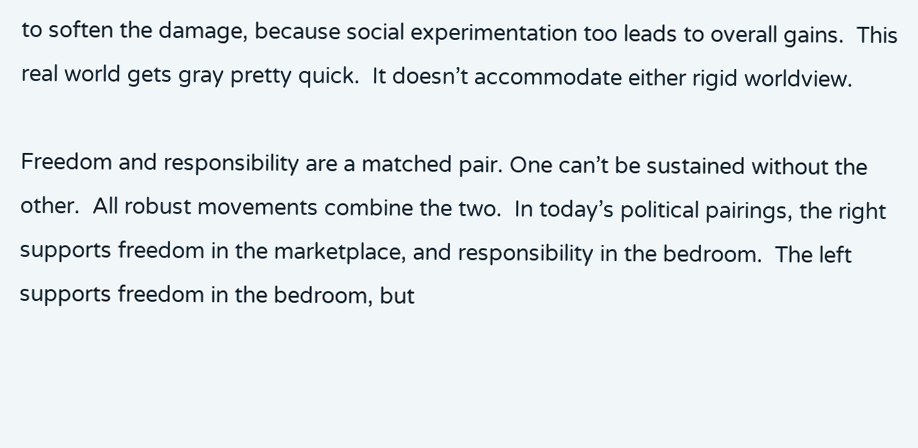to soften the damage, because social experimentation too leads to overall gains.  This real world gets gray pretty quick.  It doesn’t accommodate either rigid worldview.

Freedom and responsibility are a matched pair. One can’t be sustained without the other.  All robust movements combine the two.  In today’s political pairings, the right supports freedom in the marketplace, and responsibility in the bedroom.  The left supports freedom in the bedroom, but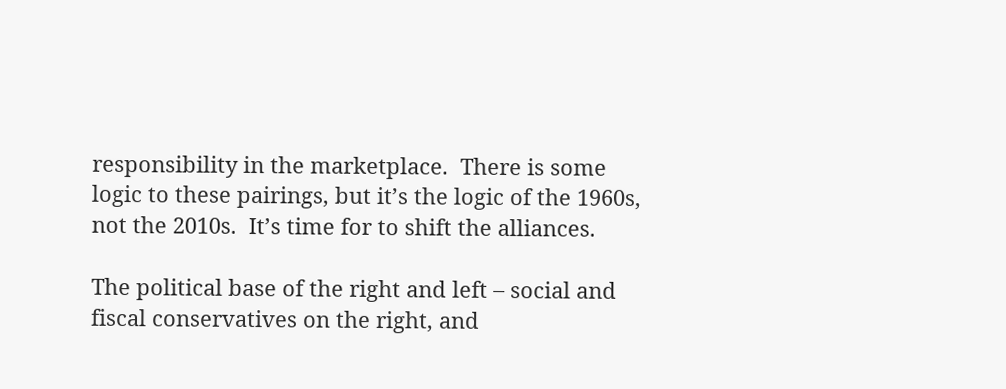responsibility in the marketplace.  There is some logic to these pairings, but it’s the logic of the 1960s, not the 2010s.  It’s time for to shift the alliances.

The political base of the right and left – social and fiscal conservatives on the right, and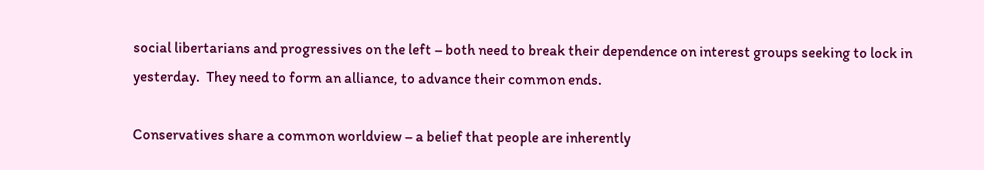social libertarians and progressives on the left – both need to break their dependence on interest groups seeking to lock in yesterday.  They need to form an alliance, to advance their common ends.

Conservatives share a common worldview – a belief that people are inherently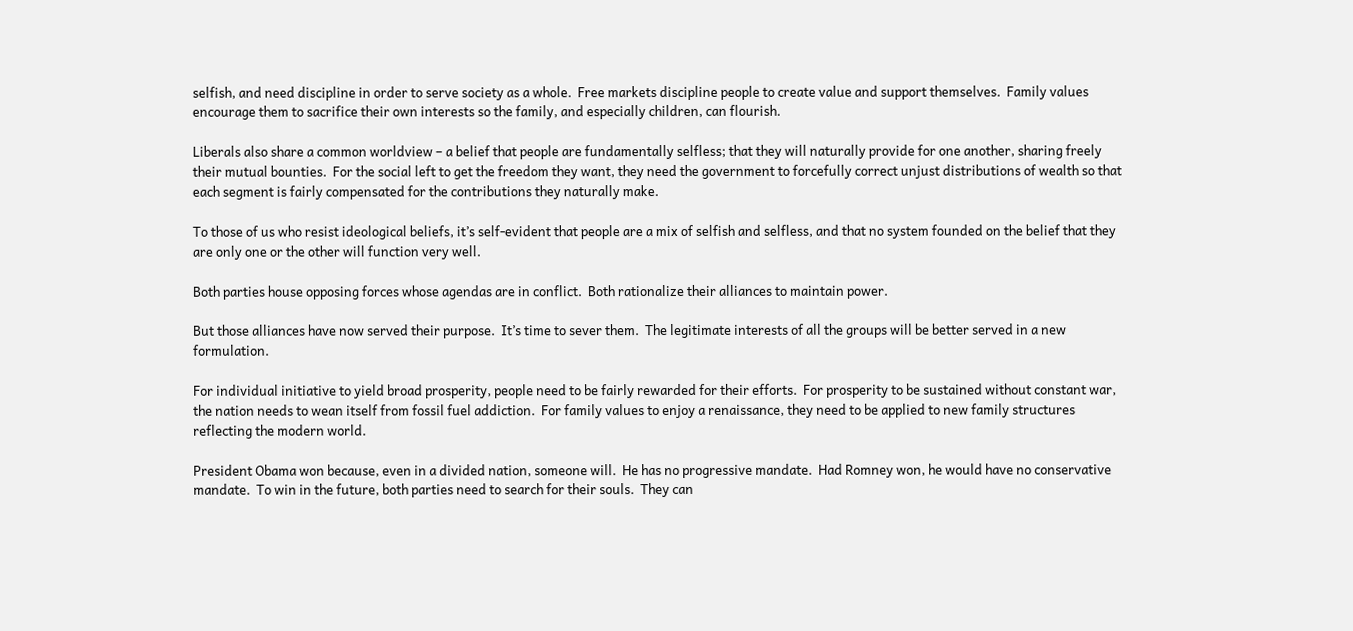selfish, and need discipline in order to serve society as a whole.  Free markets discipline people to create value and support themselves.  Family values encourage them to sacrifice their own interests so the family, and especially children, can flourish.

Liberals also share a common worldview – a belief that people are fundamentally selfless; that they will naturally provide for one another, sharing freely their mutual bounties.  For the social left to get the freedom they want, they need the government to forcefully correct unjust distributions of wealth so that each segment is fairly compensated for the contributions they naturally make.

To those of us who resist ideological beliefs, it’s self-evident that people are a mix of selfish and selfless, and that no system founded on the belief that they are only one or the other will function very well.

Both parties house opposing forces whose agendas are in conflict.  Both rationalize their alliances to maintain power.

But those alliances have now served their purpose.  It’s time to sever them.  The legitimate interests of all the groups will be better served in a new formulation.

For individual initiative to yield broad prosperity, people need to be fairly rewarded for their efforts.  For prosperity to be sustained without constant war, the nation needs to wean itself from fossil fuel addiction.  For family values to enjoy a renaissance, they need to be applied to new family structures reflecting the modern world.

President Obama won because, even in a divided nation, someone will.  He has no progressive mandate.  Had Romney won, he would have no conservative mandate.  To win in the future, both parties need to search for their souls.  They can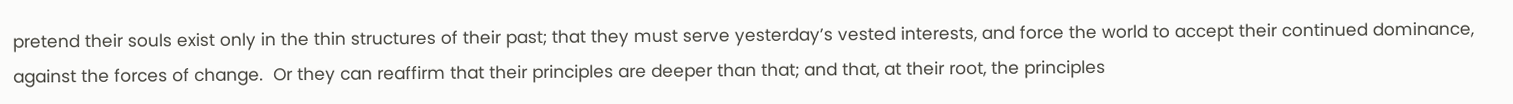pretend their souls exist only in the thin structures of their past; that they must serve yesterday’s vested interests, and force the world to accept their continued dominance, against the forces of change.  Or they can reaffirm that their principles are deeper than that; and that, at their root, the principles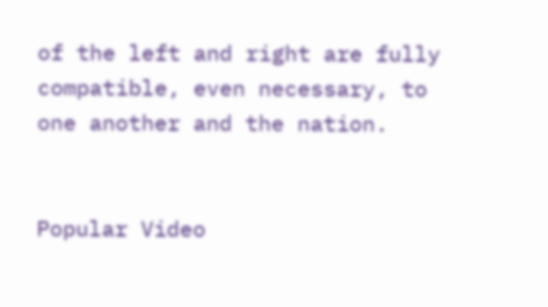of the left and right are fully compatible, even necessary, to one another and the nation.


Popular Video